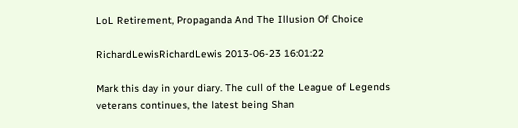LoL Retirement, Propaganda And The Illusion Of Choice

RichardLewisRichardLewis 2013-06-23 16:01:22

Mark this day in your diary. The cull of the League of Legends veterans continues, the latest being Shan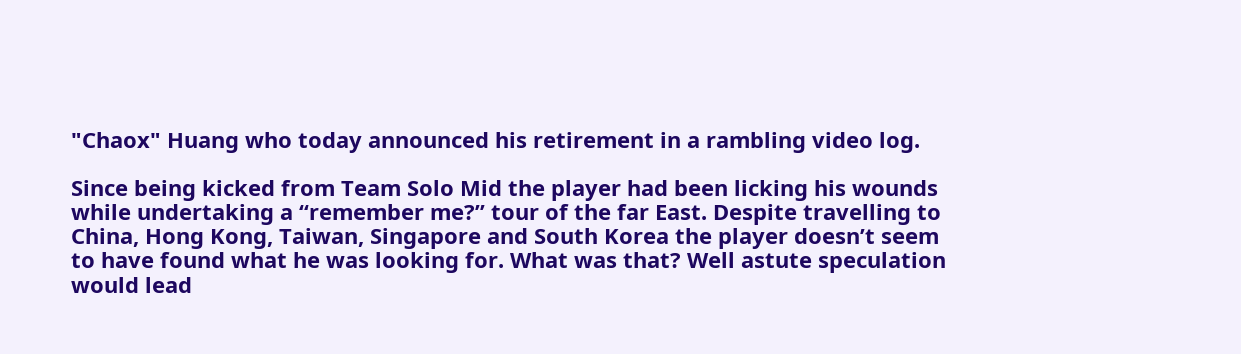"Chaox" Huang who today announced his retirement in a rambling video log.

Since being kicked from Team Solo Mid the player had been licking his wounds while undertaking a “remember me?” tour of the far East. Despite travelling to China, Hong Kong, Taiwan, Singapore and South Korea the player doesn’t seem to have found what he was looking for. What was that? Well astute speculation would lead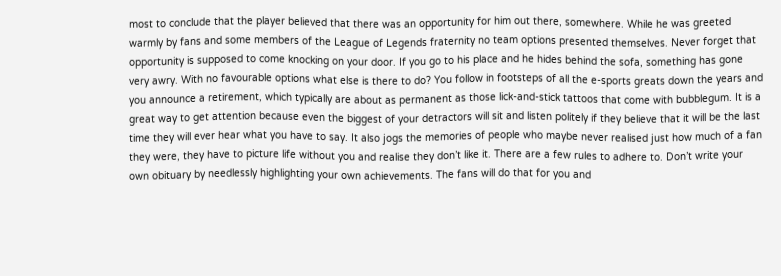most to conclude that the player believed that there was an opportunity for him out there, somewhere. While he was greeted warmly by fans and some members of the League of Legends fraternity no team options presented themselves. Never forget that opportunity is supposed to come knocking on your door. If you go to his place and he hides behind the sofa, something has gone very awry. With no favourable options what else is there to do? You follow in footsteps of all the e-sports greats down the years and you announce a retirement, which typically are about as permanent as those lick-and-stick tattoos that come with bubblegum. It is a great way to get attention because even the biggest of your detractors will sit and listen politely if they believe that it will be the last time they will ever hear what you have to say. It also jogs the memories of people who maybe never realised just how much of a fan they were, they have to picture life without you and realise they don’t like it. There are a few rules to adhere to. Don’t write your own obituary by needlessly highlighting your own achievements. The fans will do that for you and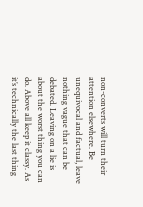non-converts will turn their attention elsewhere. Be unequivocal and factual, leave nothing vague that can be debated. Leaving on a lie is about the worst thing you can do. Above all keep it classy. As it’s technically the last thing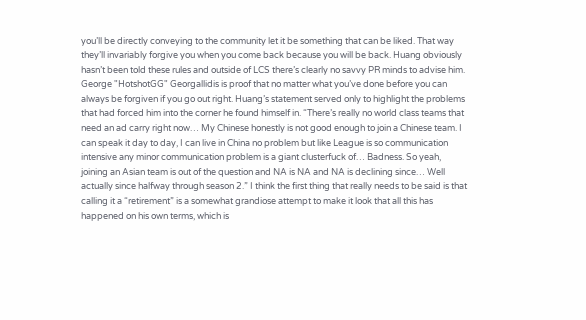you’ll be directly conveying to the community let it be something that can be liked. That way they’ll invariably forgive you when you come back because you will be back. Huang obviously hasn’t been told these rules and outside of LCS there’s clearly no savvy PR minds to advise him. George "HotshotGG" Georgallidis is proof that no matter what you’ve done before you can always be forgiven if you go out right. Huang’s statement served only to highlight the problems that had forced him into the corner he found himself in. “There’s really no world class teams that need an ad carry right now… My Chinese honestly is not good enough to join a Chinese team. I can speak it day to day, I can live in China no problem but like League is so communication intensive any minor communication problem is a giant clusterfuck of… Badness. So yeah, joining an Asian team is out of the question and NA is NA and NA is declining since… Well actually since halfway through season 2.” I think the first thing that really needs to be said is that calling it a “retirement” is a somewhat grandiose attempt to make it look that all this has happened on his own terms, which is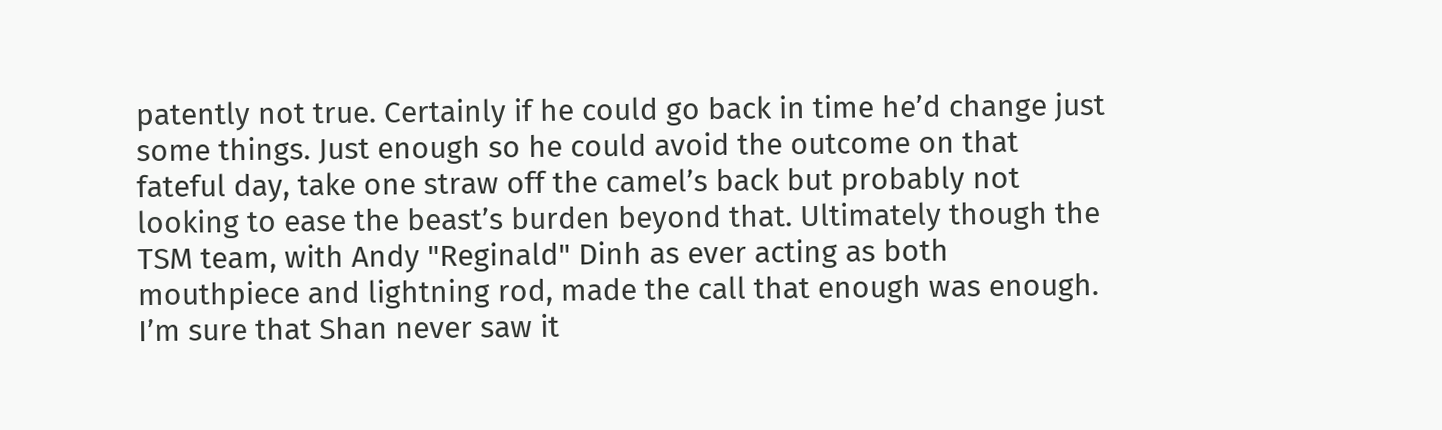patently not true. Certainly if he could go back in time he’d change just some things. Just enough so he could avoid the outcome on that fateful day, take one straw off the camel’s back but probably not looking to ease the beast’s burden beyond that. Ultimately though the TSM team, with Andy "Reginald" Dinh as ever acting as both mouthpiece and lightning rod, made the call that enough was enough. I’m sure that Shan never saw it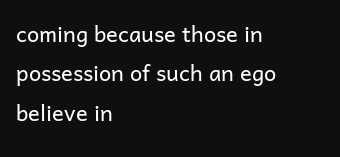coming because those in possession of such an ego believe in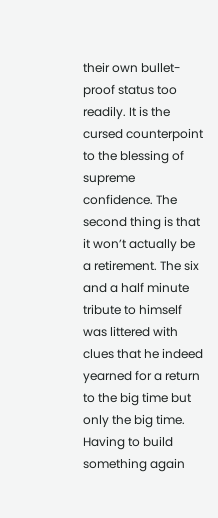their own bullet-proof status too readily. It is the cursed counterpoint to the blessing of supreme confidence. The second thing is that it won’t actually be a retirement. The six and a half minute tribute to himself was littered with clues that he indeed yearned for a return to the big time but only the big time. Having to build something again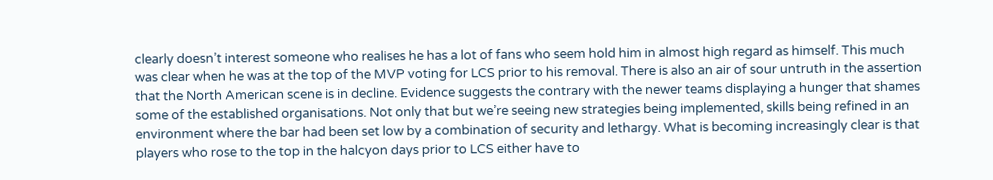clearly doesn’t interest someone who realises he has a lot of fans who seem hold him in almost high regard as himself. This much was clear when he was at the top of the MVP voting for LCS prior to his removal. There is also an air of sour untruth in the assertion that the North American scene is in decline. Evidence suggests the contrary with the newer teams displaying a hunger that shames some of the established organisations. Not only that but we’re seeing new strategies being implemented, skills being refined in an environment where the bar had been set low by a combination of security and lethargy. What is becoming increasingly clear is that players who rose to the top in the halcyon days prior to LCS either have to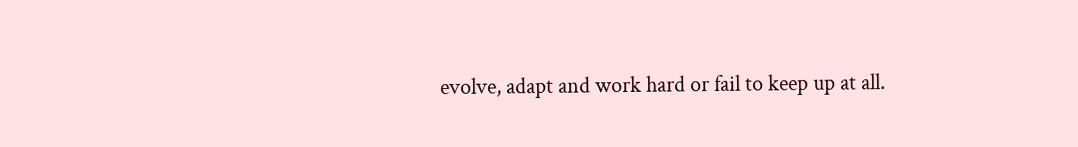evolve, adapt and work hard or fail to keep up at all.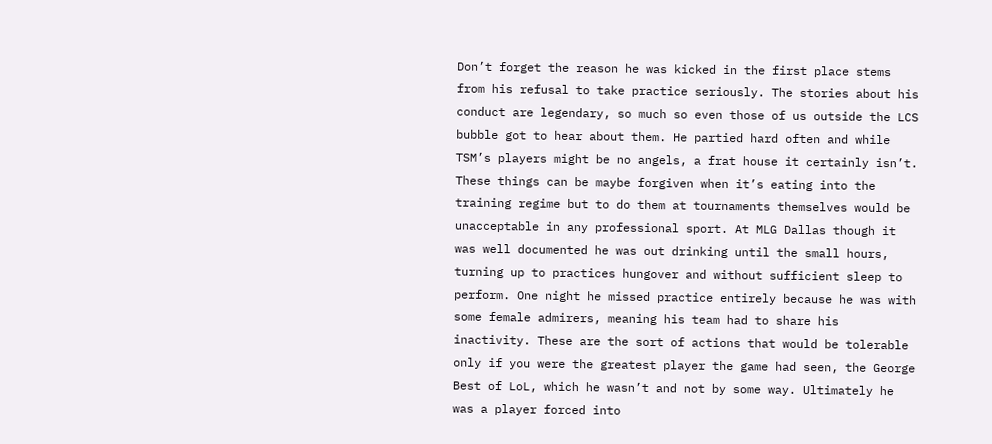Don’t forget the reason he was kicked in the first place stems from his refusal to take practice seriously. The stories about his conduct are legendary, so much so even those of us outside the LCS bubble got to hear about them. He partied hard often and while TSM’s players might be no angels, a frat house it certainly isn’t. These things can be maybe forgiven when it’s eating into the training regime but to do them at tournaments themselves would be unacceptable in any professional sport. At MLG Dallas though it was well documented he was out drinking until the small hours, turning up to practices hungover and without sufficient sleep to perform. One night he missed practice entirely because he was with some female admirers, meaning his team had to share his inactivity. These are the sort of actions that would be tolerable only if you were the greatest player the game had seen, the George Best of LoL, which he wasn’t and not by some way. Ultimately he was a player forced into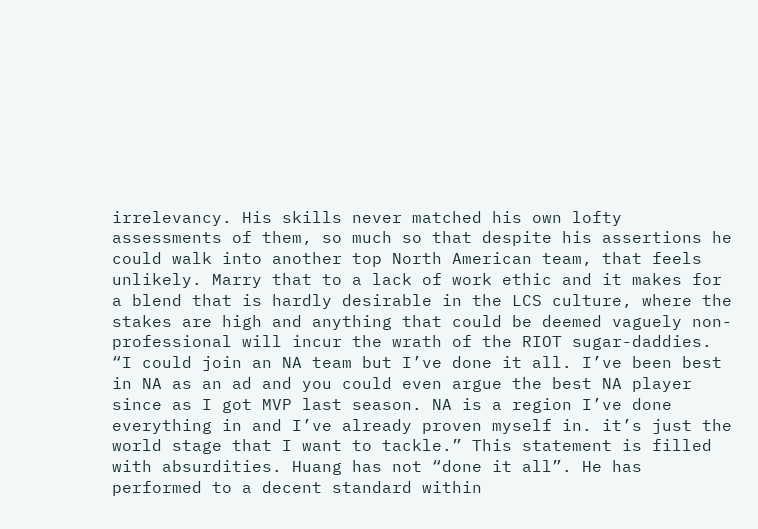irrelevancy. His skills never matched his own lofty assessments of them, so much so that despite his assertions he could walk into another top North American team, that feels unlikely. Marry that to a lack of work ethic and it makes for a blend that is hardly desirable in the LCS culture, where the stakes are high and anything that could be deemed vaguely non-professional will incur the wrath of the RIOT sugar-daddies. “I could join an NA team but I’ve done it all. I’ve been best in NA as an ad and you could even argue the best NA player since as I got MVP last season. NA is a region I’ve done everything in and I’ve already proven myself in. it’s just the world stage that I want to tackle.” This statement is filled with absurdities. Huang has not “done it all”. He has performed to a decent standard within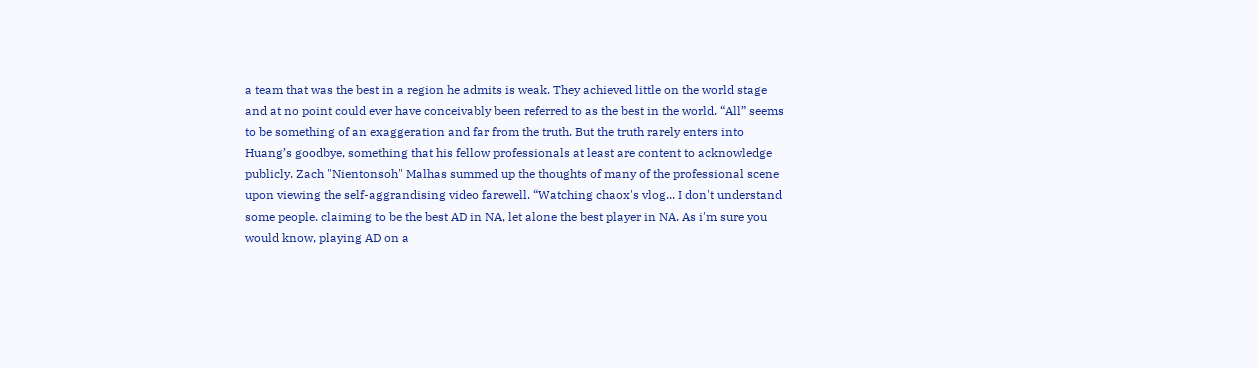a team that was the best in a region he admits is weak. They achieved little on the world stage and at no point could ever have conceivably been referred to as the best in the world. “All” seems to be something of an exaggeration and far from the truth. But the truth rarely enters into Huang’s goodbye, something that his fellow professionals at least are content to acknowledge publicly. Zach "Nientonsoh" Malhas summed up the thoughts of many of the professional scene upon viewing the self-aggrandising video farewell. “Watching chaox's vlog... I don't understand some people. claiming to be the best AD in NA, let alone the best player in NA. As i'm sure you would know, playing AD on a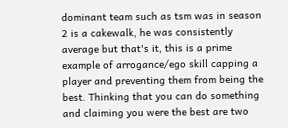dominant team such as tsm was in season 2 is a cakewalk, he was consistently average but that's it, this is a prime example of arrogance/ego skill capping a player and preventing them from being the best. Thinking that you can do something and claiming you were the best are two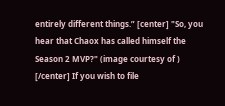entirely different things.” [center] "So, you hear that Chaox has called himself the Season 2 MVP?" (image courtesy of ) [/center] If you wish to file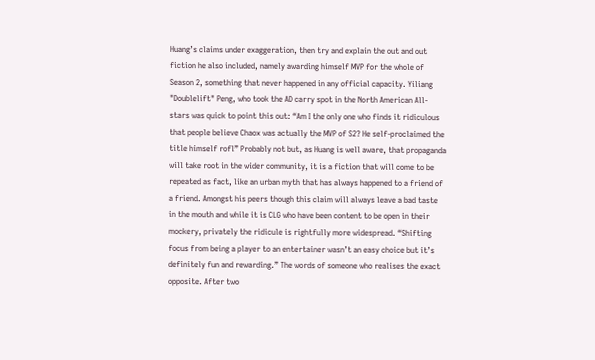Huang’s claims under exaggeration, then try and explain the out and out fiction he also included, namely awarding himself MVP for the whole of Season 2, something that never happened in any official capacity. Yiliang "Doublelift" Peng, who took the AD carry spot in the North American All-stars was quick to point this out: “Am I the only one who finds it ridiculous that people believe Chaox was actually the MVP of S2? He self-proclaimed the title himself rofl” Probably not but, as Huang is well aware, that propaganda will take root in the wider community, it is a fiction that will come to be repeated as fact, like an urban myth that has always happened to a friend of a friend. Amongst his peers though this claim will always leave a bad taste in the mouth and while it is CLG who have been content to be open in their mockery, privately the ridicule is rightfully more widespread. “Shifting focus from being a player to an entertainer wasn’t an easy choice but it’s definitely fun and rewarding.” The words of someone who realises the exact opposite. After two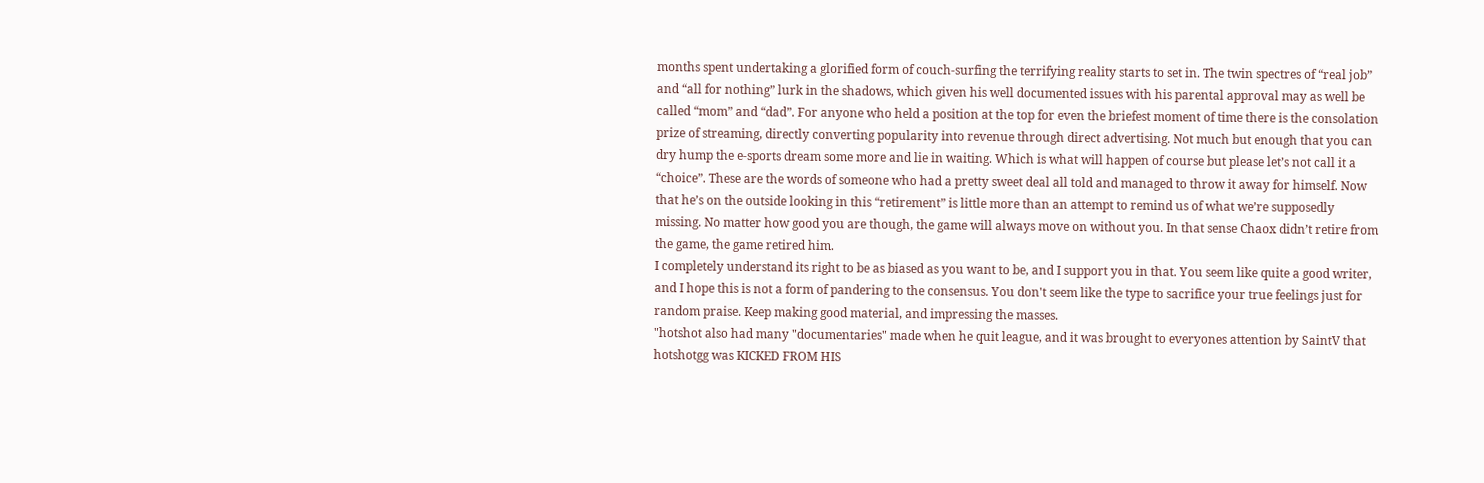months spent undertaking a glorified form of couch-surfing the terrifying reality starts to set in. The twin spectres of “real job” and “all for nothing” lurk in the shadows, which given his well documented issues with his parental approval may as well be called “mom” and “dad”. For anyone who held a position at the top for even the briefest moment of time there is the consolation prize of streaming, directly converting popularity into revenue through direct advertising. Not much but enough that you can dry hump the e-sports dream some more and lie in waiting. Which is what will happen of course but please let’s not call it a “choice”. These are the words of someone who had a pretty sweet deal all told and managed to throw it away for himself. Now that he’s on the outside looking in this “retirement” is little more than an attempt to remind us of what we’re supposedly missing. No matter how good you are though, the game will always move on without you. In that sense Chaox didn’t retire from the game, the game retired him.
I completely understand its right to be as biased as you want to be, and I support you in that. You seem like quite a good writer, and I hope this is not a form of pandering to the consensus. You don't seem like the type to sacrifice your true feelings just for random praise. Keep making good material, and impressing the masses.
"hotshot also had many "documentaries" made when he quit league, and it was brought to everyones attention by SaintV that hotshotgg was KICKED FROM HIS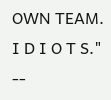OWN TEAM. I D I O T S." --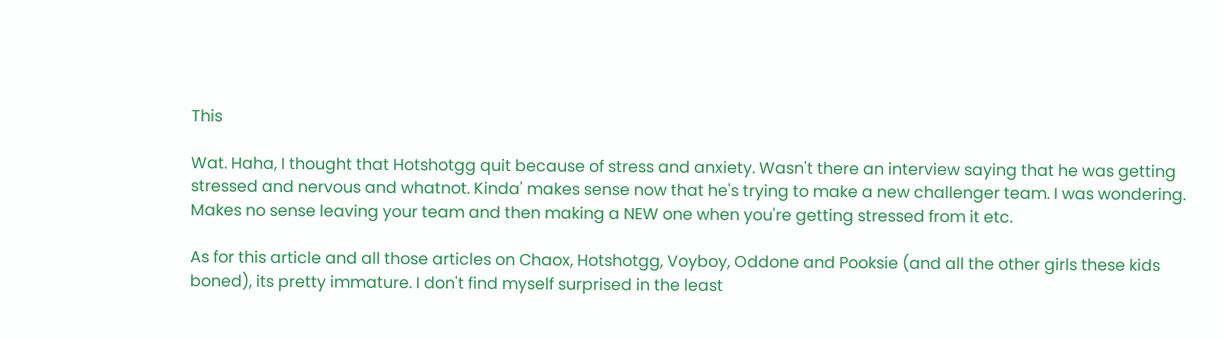This

Wat. Haha, I thought that Hotshotgg quit because of stress and anxiety. Wasn't there an interview saying that he was getting stressed and nervous and whatnot. Kinda' makes sense now that he's trying to make a new challenger team. I was wondering. Makes no sense leaving your team and then making a NEW one when you're getting stressed from it etc.

As for this article and all those articles on Chaox, Hotshotgg, Voyboy, Oddone and Pooksie (and all the other girls these kids boned), its pretty immature. I don't find myself surprised in the least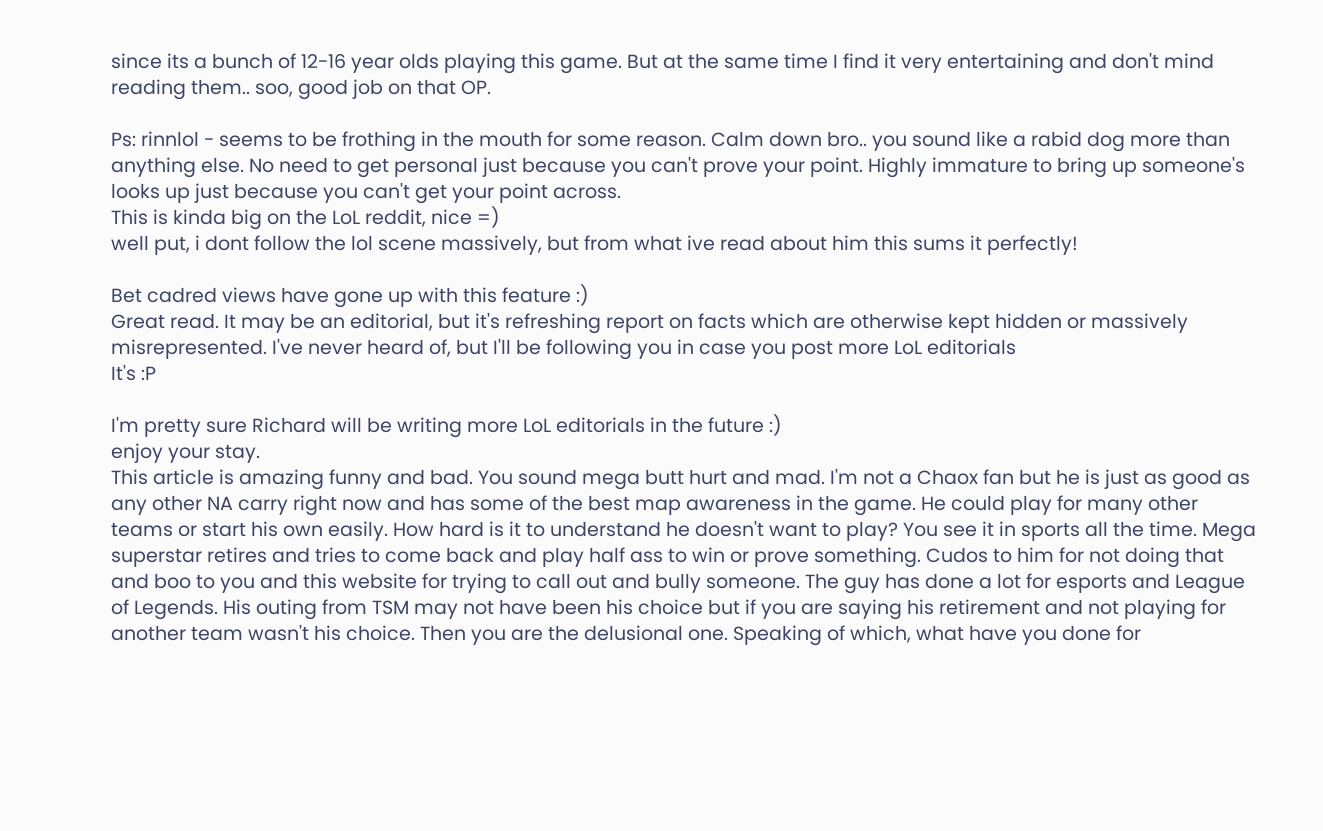since its a bunch of 12-16 year olds playing this game. But at the same time I find it very entertaining and don't mind reading them.. soo, good job on that OP.

Ps: rinnlol - seems to be frothing in the mouth for some reason. Calm down bro.. you sound like a rabid dog more than anything else. No need to get personal just because you can't prove your point. Highly immature to bring up someone's looks up just because you can't get your point across.
This is kinda big on the LoL reddit, nice =)
well put, i dont follow the lol scene massively, but from what ive read about him this sums it perfectly!

Bet cadred views have gone up with this feature :)
Great read. It may be an editorial, but it's refreshing report on facts which are otherwise kept hidden or massively misrepresented. I've never heard of, but I'll be following you in case you post more LoL editorials
It's :P

I'm pretty sure Richard will be writing more LoL editorials in the future :)
enjoy your stay.
This article is amazing funny and bad. You sound mega butt hurt and mad. I'm not a Chaox fan but he is just as good as any other NA carry right now and has some of the best map awareness in the game. He could play for many other teams or start his own easily. How hard is it to understand he doesn't want to play? You see it in sports all the time. Mega superstar retires and tries to come back and play half ass to win or prove something. Cudos to him for not doing that and boo to you and this website for trying to call out and bully someone. The guy has done a lot for esports and League of Legends. His outing from TSM may not have been his choice but if you are saying his retirement and not playing for another team wasn't his choice. Then you are the delusional one. Speaking of which, what have you done for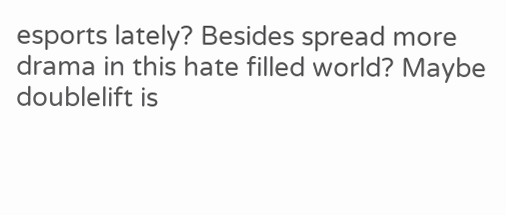esports lately? Besides spread more drama in this hate filled world? Maybe doublelift is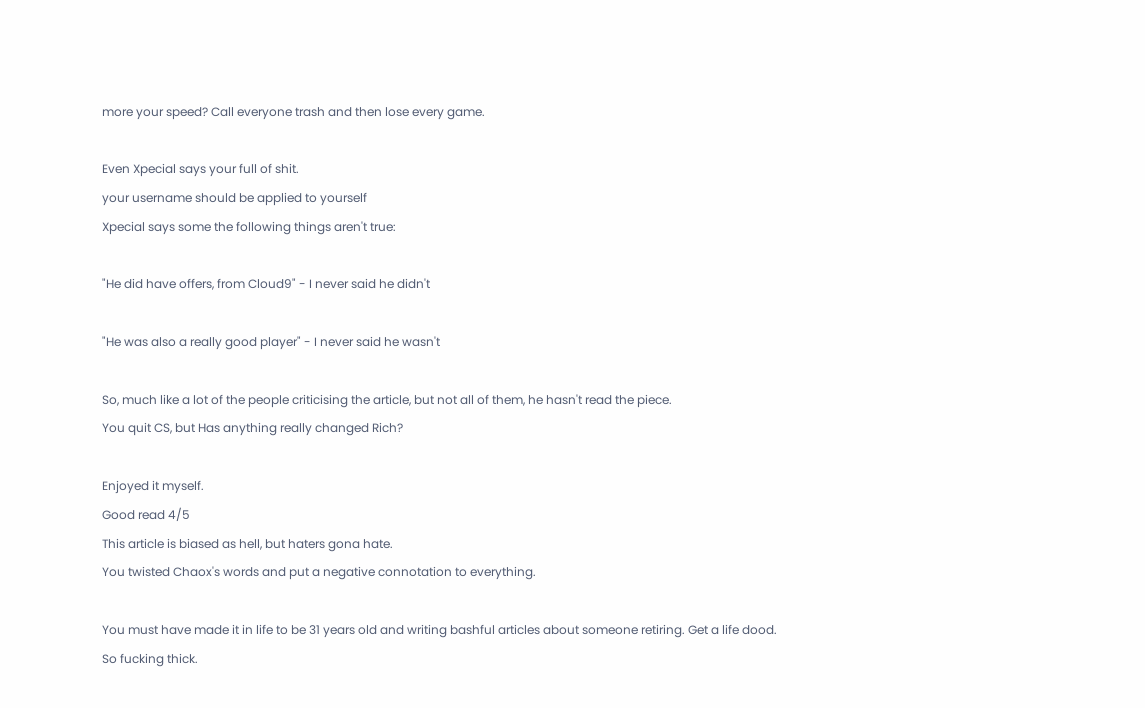more your speed? Call everyone trash and then lose every game.

Even Xpecial says your full of shit.
your username should be applied to yourself
Xpecial says some the following things aren't true:

"He did have offers, from Cloud9" - I never said he didn't

"He was also a really good player" - I never said he wasn't

So, much like a lot of the people criticising the article, but not all of them, he hasn't read the piece.
You quit CS, but Has anything really changed Rich?

Enjoyed it myself.
Good read 4/5
This article is biased as hell, but haters gona hate.
You twisted Chaox's words and put a negative connotation to everything.

You must have made it in life to be 31 years old and writing bashful articles about someone retiring. Get a life dood.
So fucking thick.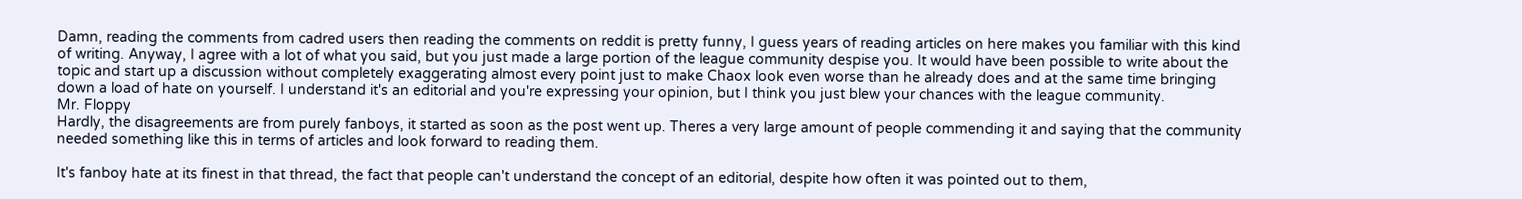Damn, reading the comments from cadred users then reading the comments on reddit is pretty funny, I guess years of reading articles on here makes you familiar with this kind of writing. Anyway, I agree with a lot of what you said, but you just made a large portion of the league community despise you. It would have been possible to write about the topic and start up a discussion without completely exaggerating almost every point just to make Chaox look even worse than he already does and at the same time bringing down a load of hate on yourself. I understand it's an editorial and you're expressing your opinion, but I think you just blew your chances with the league community.
Mr. Floppy
Hardly, the disagreements are from purely fanboys, it started as soon as the post went up. Theres a very large amount of people commending it and saying that the community needed something like this in terms of articles and look forward to reading them.

It's fanboy hate at its finest in that thread, the fact that people can't understand the concept of an editorial, despite how often it was pointed out to them,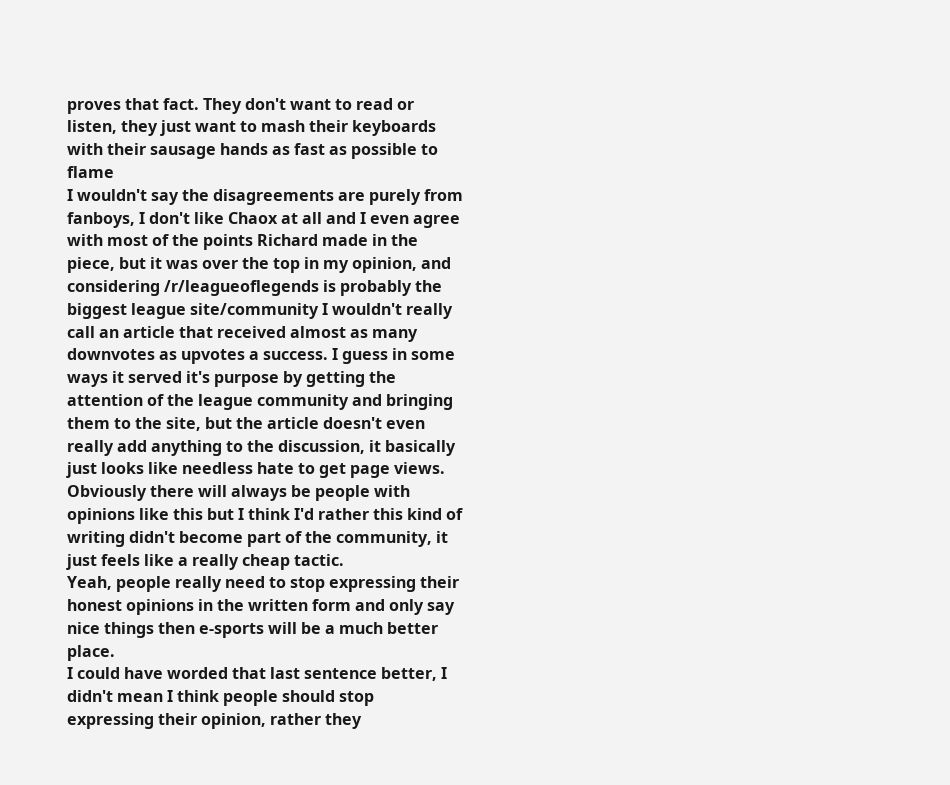proves that fact. They don't want to read or listen, they just want to mash their keyboards with their sausage hands as fast as possible to flame
I wouldn't say the disagreements are purely from fanboys, I don't like Chaox at all and I even agree with most of the points Richard made in the piece, but it was over the top in my opinion, and considering /r/leagueoflegends is probably the biggest league site/community I wouldn't really call an article that received almost as many downvotes as upvotes a success. I guess in some ways it served it's purpose by getting the attention of the league community and bringing them to the site, but the article doesn't even really add anything to the discussion, it basically just looks like needless hate to get page views. Obviously there will always be people with opinions like this but I think I'd rather this kind of writing didn't become part of the community, it just feels like a really cheap tactic.
Yeah, people really need to stop expressing their honest opinions in the written form and only say nice things then e-sports will be a much better place.
I could have worded that last sentence better, I didn't mean I think people should stop expressing their opinion, rather they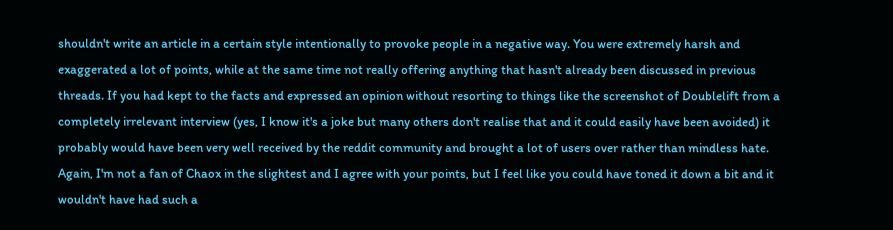shouldn't write an article in a certain style intentionally to provoke people in a negative way. You were extremely harsh and exaggerated a lot of points, while at the same time not really offering anything that hasn't already been discussed in previous threads. If you had kept to the facts and expressed an opinion without resorting to things like the screenshot of Doublelift from a completely irrelevant interview (yes, I know it's a joke but many others don't realise that and it could easily have been avoided) it probably would have been very well received by the reddit community and brought a lot of users over rather than mindless hate. Again, I'm not a fan of Chaox in the slightest and I agree with your points, but I feel like you could have toned it down a bit and it wouldn't have had such a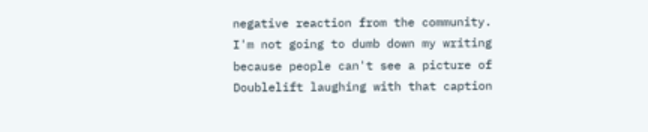negative reaction from the community.
I'm not going to dumb down my writing because people can't see a picture of Doublelift laughing with that caption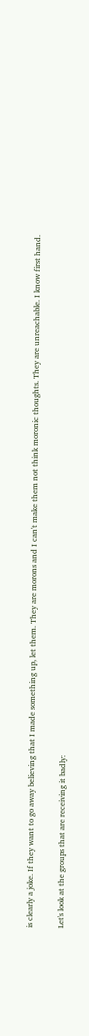is clearly a joke. If they want to go away believing that I made something up, let them. They are morons and I can't make them not think moronic thoughts. They are unreachable. I know first hand.

Let's look at the groups that are receiving it badly: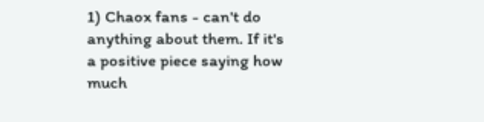1) Chaox fans - can't do anything about them. If it's a positive piece saying how much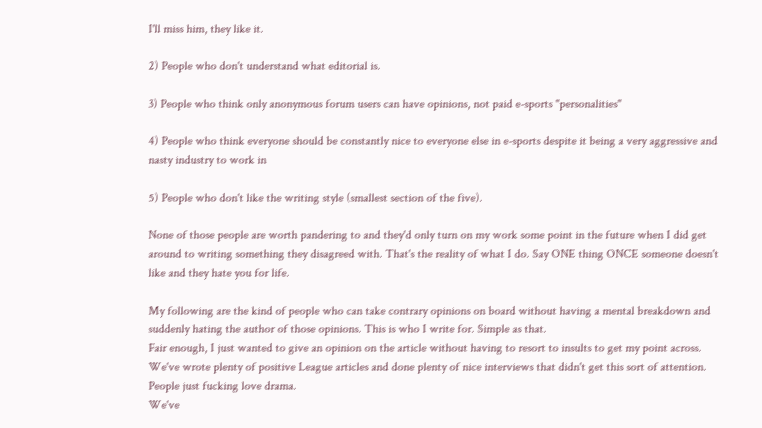I'll miss him, they like it.

2) People who don't understand what editorial is.

3) People who think only anonymous forum users can have opinions, not paid e-sports "personalities"

4) People who think everyone should be constantly nice to everyone else in e-sports despite it being a very aggressive and nasty industry to work in

5) People who don't like the writing style (smallest section of the five).

None of those people are worth pandering to and they'd only turn on my work some point in the future when I did get around to writing something they disagreed with. That's the reality of what I do. Say ONE thing ONCE someone doesn't like and they hate you for life.

My following are the kind of people who can take contrary opinions on board without having a mental breakdown and suddenly hating the author of those opinions. This is who I write for. Simple as that.
Fair enough, I just wanted to give an opinion on the article without having to resort to insults to get my point across.
We've wrote plenty of positive League articles and done plenty of nice interviews that didn't get this sort of attention. People just fucking love drama.
We've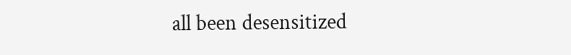all been desensitized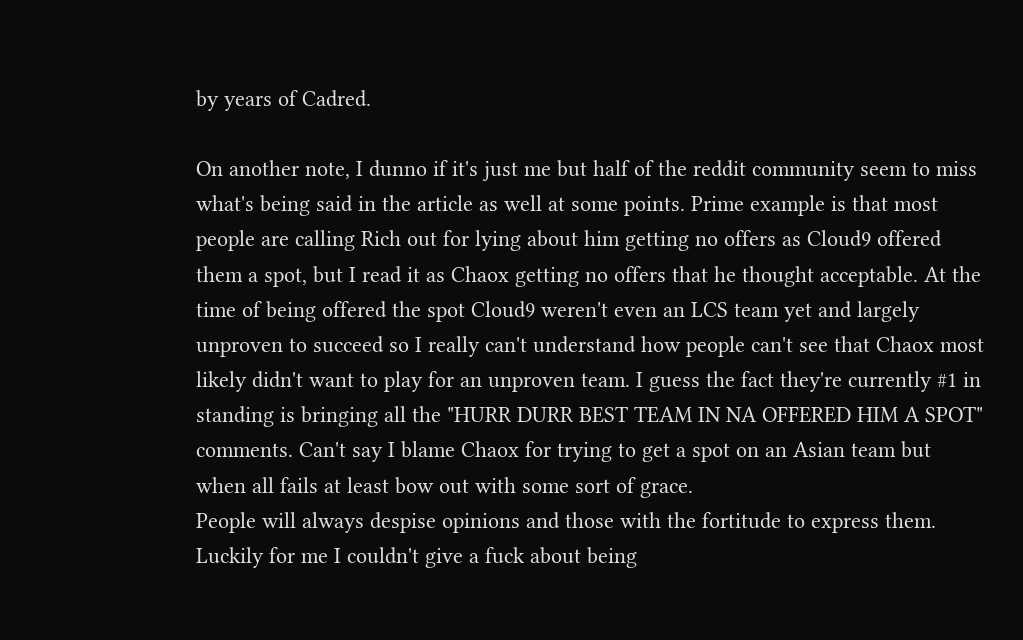by years of Cadred.

On another note, I dunno if it's just me but half of the reddit community seem to miss what's being said in the article as well at some points. Prime example is that most people are calling Rich out for lying about him getting no offers as Cloud9 offered them a spot, but I read it as Chaox getting no offers that he thought acceptable. At the time of being offered the spot Cloud9 weren't even an LCS team yet and largely unproven to succeed so I really can't understand how people can't see that Chaox most likely didn't want to play for an unproven team. I guess the fact they're currently #1 in standing is bringing all the "HURR DURR BEST TEAM IN NA OFFERED HIM A SPOT" comments. Can't say I blame Chaox for trying to get a spot on an Asian team but when all fails at least bow out with some sort of grace.
People will always despise opinions and those with the fortitude to express them. Luckily for me I couldn't give a fuck about being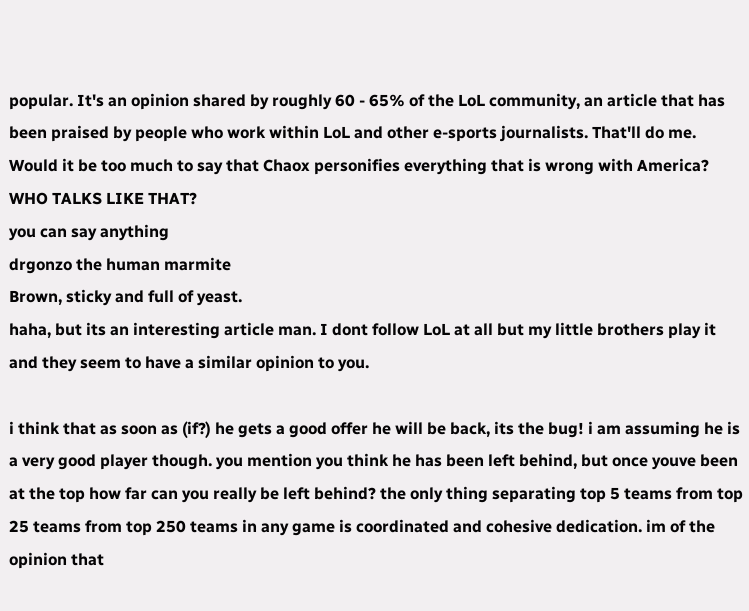popular. It's an opinion shared by roughly 60 - 65% of the LoL community, an article that has been praised by people who work within LoL and other e-sports journalists. That'll do me.
Would it be too much to say that Chaox personifies everything that is wrong with America? WHO TALKS LIKE THAT?
you can say anything
drgonzo the human marmite
Brown, sticky and full of yeast.
haha, but its an interesting article man. I dont follow LoL at all but my little brothers play it and they seem to have a similar opinion to you.

i think that as soon as (if?) he gets a good offer he will be back, its the bug! i am assuming he is a very good player though. you mention you think he has been left behind, but once youve been at the top how far can you really be left behind? the only thing separating top 5 teams from top 25 teams from top 250 teams in any game is coordinated and cohesive dedication. im of the opinion that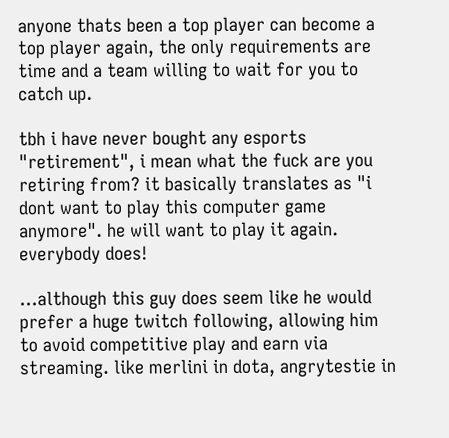anyone thats been a top player can become a top player again, the only requirements are time and a team willing to wait for you to catch up.

tbh i have never bought any esports "retirement", i mean what the fuck are you retiring from? it basically translates as "i dont want to play this computer game anymore". he will want to play it again. everybody does!

...although this guy does seem like he would prefer a huge twitch following, allowing him to avoid competitive play and earn via streaming. like merlini in dota, angrytestie in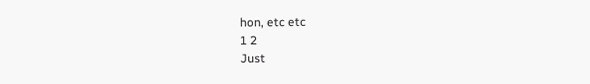hon, etc etc
1 2
Just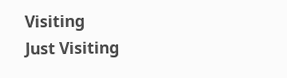Visiting
Just Visiting